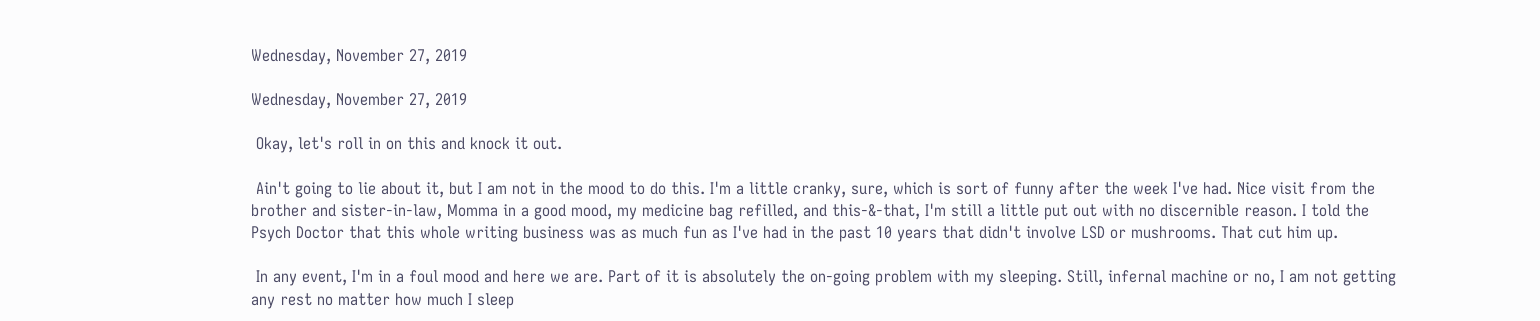Wednesday, November 27, 2019

Wednesday, November 27, 2019

 Okay, let's roll in on this and knock it out.

 Ain't going to lie about it, but I am not in the mood to do this. I'm a little cranky, sure, which is sort of funny after the week I've had. Nice visit from the brother and sister-in-law, Momma in a good mood, my medicine bag refilled, and this-&-that, I'm still a little put out with no discernible reason. I told the Psych Doctor that this whole writing business was as much fun as I've had in the past 10 years that didn't involve LSD or mushrooms. That cut him up.

 In any event, I'm in a foul mood and here we are. Part of it is absolutely the on-going problem with my sleeping. Still, infernal machine or no, I am not getting any rest no matter how much I sleep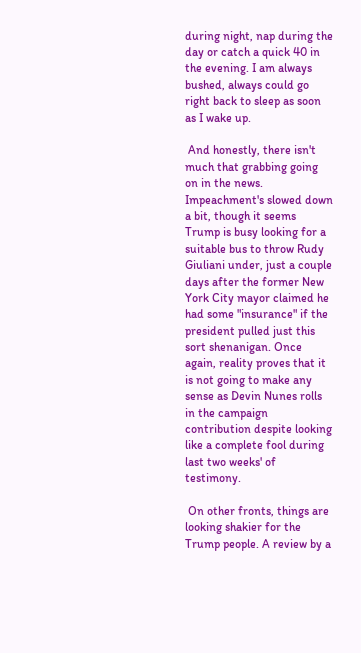during night, nap during the day or catch a quick 40 in the evening. I am always bushed, always could go right back to sleep as soon as I wake up.

 And honestly, there isn't much that grabbing going on in the news. Impeachment's slowed down a bit, though it seems Trump is busy looking for a suitable bus to throw Rudy Giuliani under, just a couple days after the former New York City mayor claimed he had some "insurance" if the president pulled just this sort shenanigan. Once again, reality proves that it is not going to make any sense as Devin Nunes rolls in the campaign contribution despite looking like a complete fool during last two weeks' of testimony.

 On other fronts, things are looking shakier for the Trump people. A review by a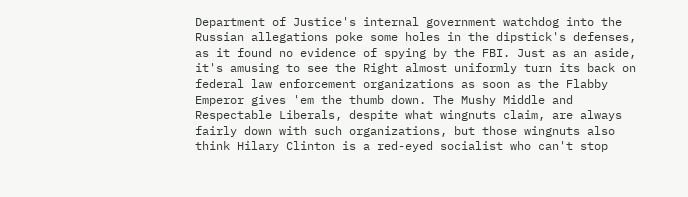Department of Justice's internal government watchdog into the Russian allegations poke some holes in the dipstick's defenses, as it found no evidence of spying by the FBI. Just as an aside, it's amusing to see the Right almost uniformly turn its back on federal law enforcement organizations as soon as the Flabby Emperor gives 'em the thumb down. The Mushy Middle and Respectable Liberals, despite what wingnuts claim, are always fairly down with such organizations, but those wingnuts also think Hilary Clinton is a red-eyed socialist who can't stop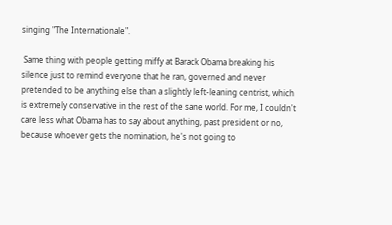singing "The Internationale".

 Same thing with people getting miffy at Barack Obama breaking his silence just to remind everyone that he ran, governed and never pretended to be anything else than a slightly left-leaning centrist, which is extremely conservative in the rest of the sane world. For me, I couldn't care less what Obama has to say about anything, past president or no, because whoever gets the nomination, he's not going to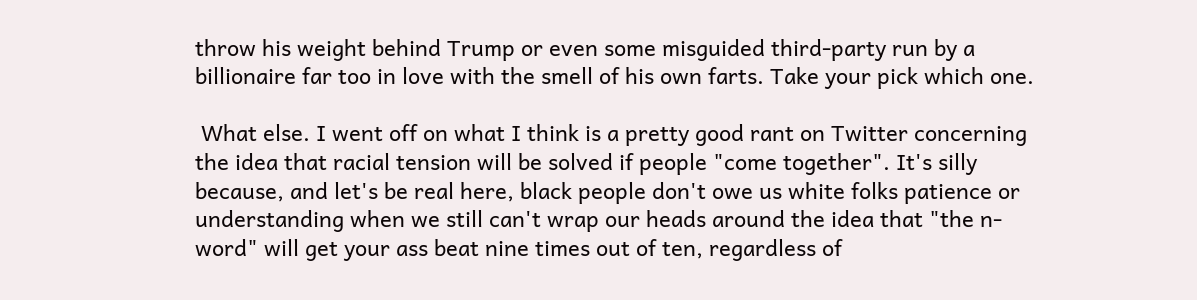throw his weight behind Trump or even some misguided third-party run by a billionaire far too in love with the smell of his own farts. Take your pick which one.

 What else. I went off on what I think is a pretty good rant on Twitter concerning the idea that racial tension will be solved if people "come together". It's silly because, and let's be real here, black people don't owe us white folks patience or understanding when we still can't wrap our heads around the idea that "the n-word" will get your ass beat nine times out of ten, regardless of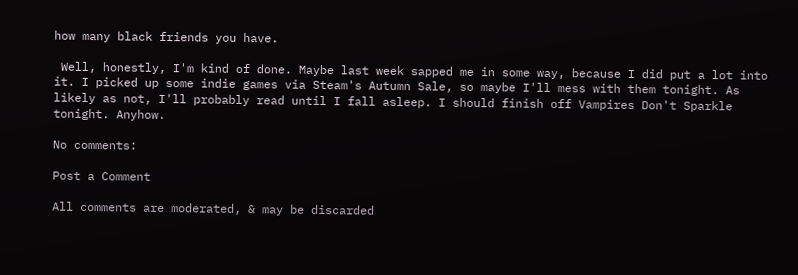how many black friends you have.

 Well, honestly, I'm kind of done. Maybe last week sapped me in some way, because I did put a lot into it. I picked up some indie games via Steam's Autumn Sale, so maybe I'll mess with them tonight. As likely as not, I'll probably read until I fall asleep. I should finish off Vampires Don't Sparkle tonight. Anyhow.

No comments:

Post a Comment

All comments are moderated, & may be discarded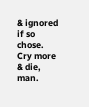& ignored if so chose. Cry more & die, man.